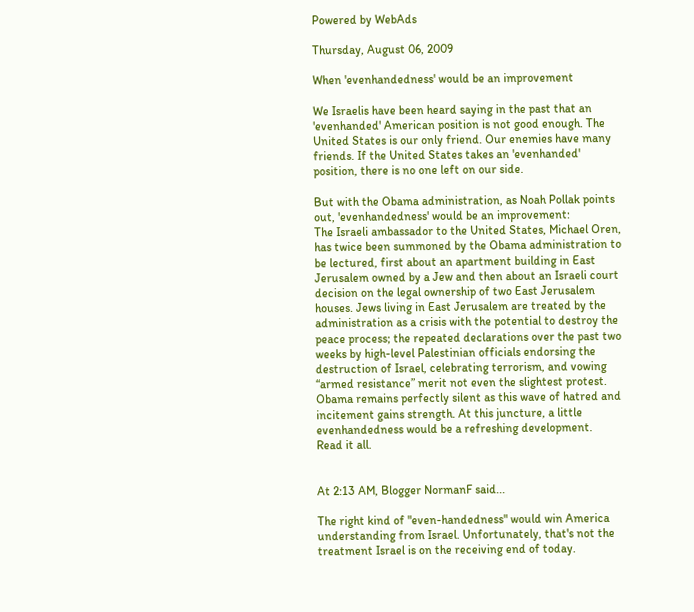Powered by WebAds

Thursday, August 06, 2009

When 'evenhandedness' would be an improvement

We Israelis have been heard saying in the past that an 'evenhanded' American position is not good enough. The United States is our only friend. Our enemies have many friends. If the United States takes an 'evenhanded' position, there is no one left on our side.

But with the Obama administration, as Noah Pollak points out, 'evenhandedness' would be an improvement:
The Israeli ambassador to the United States, Michael Oren, has twice been summoned by the Obama administration to be lectured, first about an apartment building in East Jerusalem owned by a Jew and then about an Israeli court decision on the legal ownership of two East Jerusalem houses. Jews living in East Jerusalem are treated by the administration as a crisis with the potential to destroy the peace process; the repeated declarations over the past two weeks by high-level Palestinian officials endorsing the destruction of Israel, celebrating terrorism, and vowing “armed resistance” merit not even the slightest protest. Obama remains perfectly silent as this wave of hatred and incitement gains strength. At this juncture, a little evenhandedness would be a refreshing development.
Read it all.


At 2:13 AM, Blogger NormanF said...

The right kind of "even-handedness" would win America understanding from Israel. Unfortunately, that's not the treatment Israel is on the receiving end of today.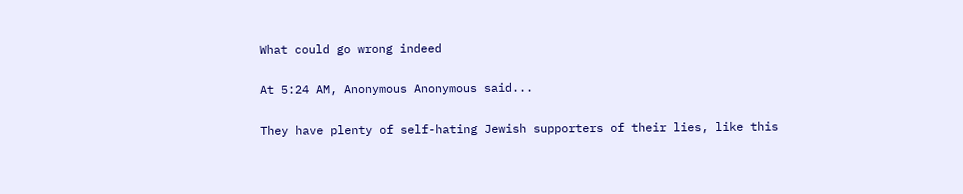What could go wrong indeed

At 5:24 AM, Anonymous Anonymous said...

They have plenty of self-hating Jewish supporters of their lies, like this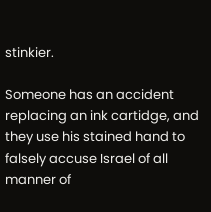stinkier.

Someone has an accident replacing an ink cartidge, and they use his stained hand to falsely accuse Israel of all manner of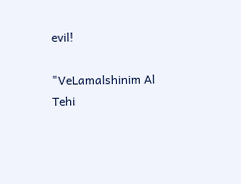evil!

"VeLamalshinim Al Tehi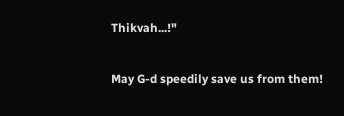Thikvah...!"

May G-d speedily save us from them!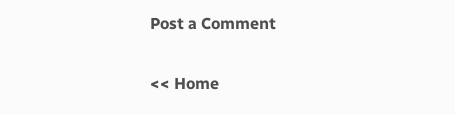Post a Comment

<< Home